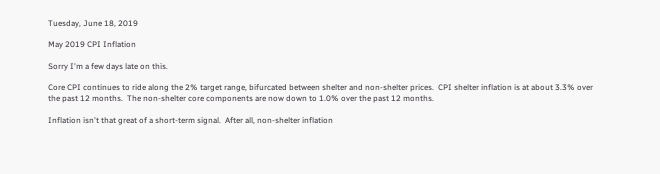Tuesday, June 18, 2019

May 2019 CPI Inflation

Sorry I'm a few days late on this.

Core CPI continues to ride along the 2% target range, bifurcated between shelter and non-shelter prices.  CPI shelter inflation is at about 3.3% over the past 12 months.  The non-shelter core components are now down to 1.0% over the past 12 months.

Inflation isn't that great of a short-term signal.  After all, non-shelter inflation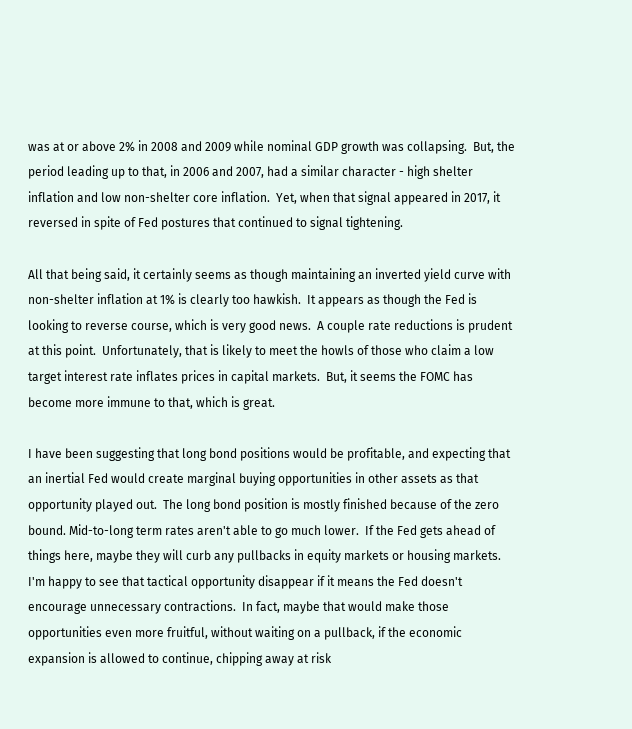was at or above 2% in 2008 and 2009 while nominal GDP growth was collapsing.  But, the period leading up to that, in 2006 and 2007, had a similar character - high shelter inflation and low non-shelter core inflation.  Yet, when that signal appeared in 2017, it reversed in spite of Fed postures that continued to signal tightening.

All that being said, it certainly seems as though maintaining an inverted yield curve with non-shelter inflation at 1% is clearly too hawkish.  It appears as though the Fed is looking to reverse course, which is very good news.  A couple rate reductions is prudent at this point.  Unfortunately, that is likely to meet the howls of those who claim a low target interest rate inflates prices in capital markets.  But, it seems the FOMC has become more immune to that, which is great.

I have been suggesting that long bond positions would be profitable, and expecting that an inertial Fed would create marginal buying opportunities in other assets as that opportunity played out.  The long bond position is mostly finished because of the zero bound. Mid-to-long term rates aren't able to go much lower.  If the Fed gets ahead of things here, maybe they will curb any pullbacks in equity markets or housing markets.  I'm happy to see that tactical opportunity disappear if it means the Fed doesn't encourage unnecessary contractions.  In fact, maybe that would make those opportunities even more fruitful, without waiting on a pullback, if the economic expansion is allowed to continue, chipping away at risk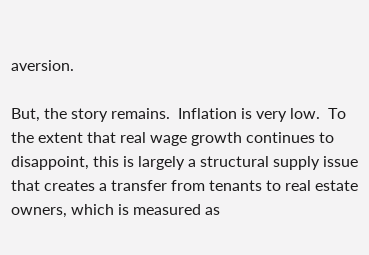aversion.

But, the story remains.  Inflation is very low.  To the extent that real wage growth continues to disappoint, this is largely a structural supply issue that creates a transfer from tenants to real estate owners, which is measured as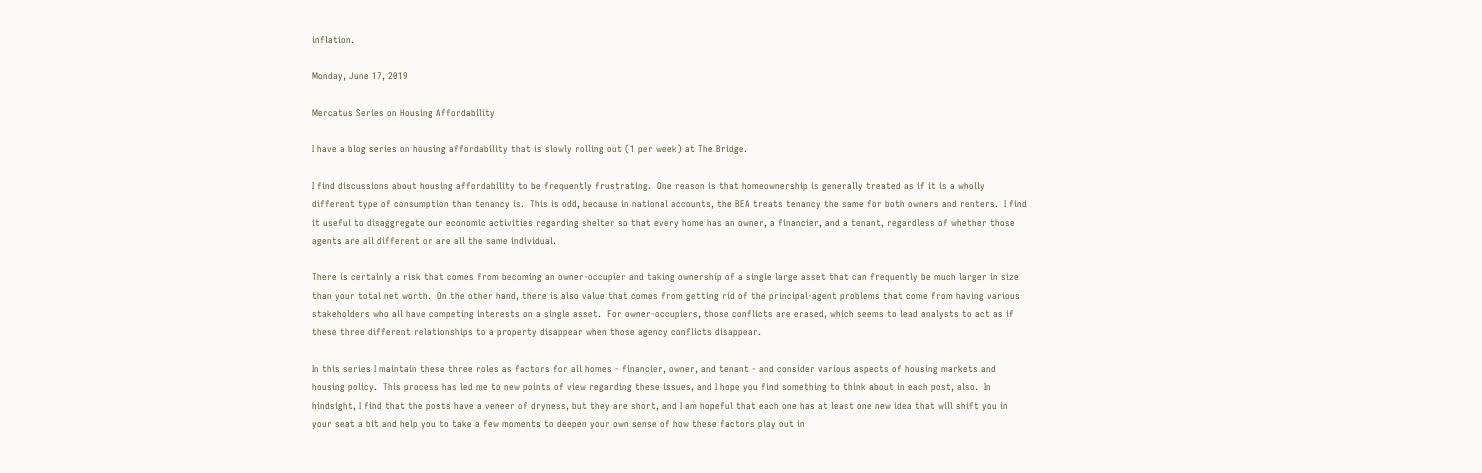inflation.

Monday, June 17, 2019

Mercatus Series on Housing Affordability

I have a blog series on housing affordability that is slowly rolling out (1 per week) at The Bridge.

I find discussions about housing affordability to be frequently frustrating.  One reason is that homeownership is generally treated as if it is a wholly different type of consumption than tenancy is.  This is odd, because in national accounts, the BEA treats tenancy the same for both owners and renters.  I find it useful to disaggregate our economic activities regarding shelter so that every home has an owner, a financier, and a tenant, regardless of whether those agents are all different or are all the same individual.

There is certainly a risk that comes from becoming an owner-occupier and taking ownership of a single large asset that can frequently be much larger in size than your total net worth.  On the other hand, there is also value that comes from getting rid of the principal-agent problems that come from having various stakeholders who all have competing interests on a single asset.  For owner-occupiers, those conflicts are erased, which seems to lead analysts to act as if these three different relationships to a property disappear when those agency conflicts disappear.

In this series I maintain these three roles as factors for all homes - financier, owner, and tenant - and consider various aspects of housing markets and housing policy.  This process has led me to new points of view regarding these issues, and I hope you find something to think about in each post, also.  In hindsight, I find that the posts have a veneer of dryness, but they are short, and I am hopeful that each one has at least one new idea that will shift you in your seat a bit and help you to take a few moments to deepen your own sense of how these factors play out in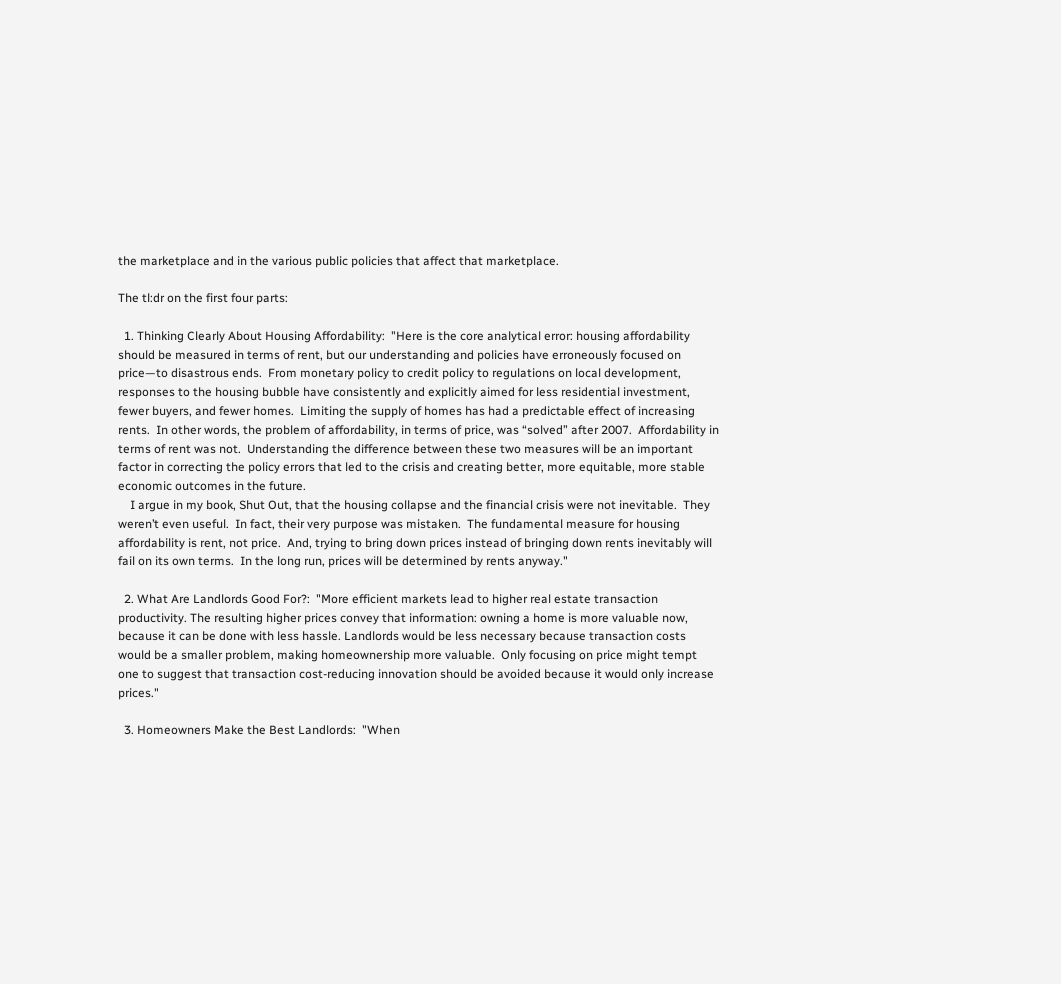the marketplace and in the various public policies that affect that marketplace.

The tl:dr on the first four parts:

  1. Thinking Clearly About Housing Affordability:  "Here is the core analytical error: housing affordability should be measured in terms of rent, but our understanding and policies have erroneously focused on price—to disastrous ends.  From monetary policy to credit policy to regulations on local development, responses to the housing bubble have consistently and explicitly aimed for less residential investment, fewer buyers, and fewer homes.  Limiting the supply of homes has had a predictable effect of increasing rents.  In other words, the problem of affordability, in terms of price, was “solved” after 2007.  Affordability in terms of rent was not.  Understanding the difference between these two measures will be an important factor in correcting the policy errors that led to the crisis and creating better, more equitable, more stable economic outcomes in the future.
    I argue in my book, Shut Out, that the housing collapse and the financial crisis were not inevitable.  They weren’t even useful.  In fact, their very purpose was mistaken.  The fundamental measure for housing affordability is rent, not price.  And, trying to bring down prices instead of bringing down rents inevitably will fail on its own terms.  In the long run, prices will be determined by rents anyway."

  2. What Are Landlords Good For?:  "More efficient markets lead to higher real estate transaction productivity. The resulting higher prices convey that information: owning a home is more valuable now, because it can be done with less hassle. Landlords would be less necessary because transaction costs would be a smaller problem, making homeownership more valuable.  Only focusing on price might tempt one to suggest that transaction cost-reducing innovation should be avoided because it would only increase prices."

  3. Homeowners Make the Best Landlords:  "When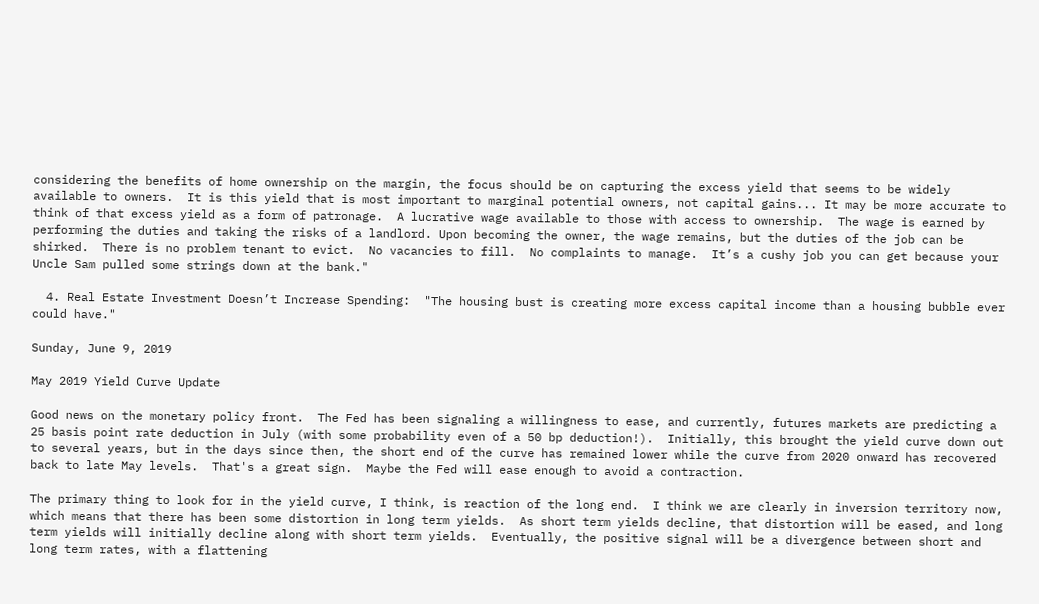considering the benefits of home ownership on the margin, the focus should be on capturing the excess yield that seems to be widely available to owners.  It is this yield that is most important to marginal potential owners, not capital gains... It may be more accurate to think of that excess yield as a form of patronage.  A lucrative wage available to those with access to ownership.  The wage is earned by performing the duties and taking the risks of a landlord. Upon becoming the owner, the wage remains, but the duties of the job can be shirked.  There is no problem tenant to evict.  No vacancies to fill.  No complaints to manage.  It’s a cushy job you can get because your Uncle Sam pulled some strings down at the bank."

  4. Real Estate Investment Doesn’t Increase Spending:  "The housing bust is creating more excess capital income than a housing bubble ever could have."

Sunday, June 9, 2019

May 2019 Yield Curve Update

Good news on the monetary policy front.  The Fed has been signaling a willingness to ease, and currently, futures markets are predicting a 25 basis point rate deduction in July (with some probability even of a 50 bp deduction!).  Initially, this brought the yield curve down out to several years, but in the days since then, the short end of the curve has remained lower while the curve from 2020 onward has recovered back to late May levels.  That's a great sign.  Maybe the Fed will ease enough to avoid a contraction.

The primary thing to look for in the yield curve, I think, is reaction of the long end.  I think we are clearly in inversion territory now, which means that there has been some distortion in long term yields.  As short term yields decline, that distortion will be eased, and long term yields will initially decline along with short term yields.  Eventually, the positive signal will be a divergence between short and long term rates, with a flattening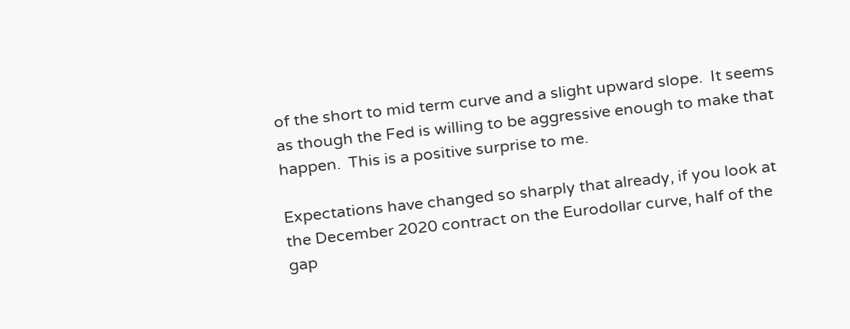of the short to mid term curve and a slight upward slope.  It seems as though the Fed is willing to be aggressive enough to make that happen.  This is a positive surprise to me.

Expectations have changed so sharply that already, if you look at the December 2020 contract on the Eurodollar curve, half of the gap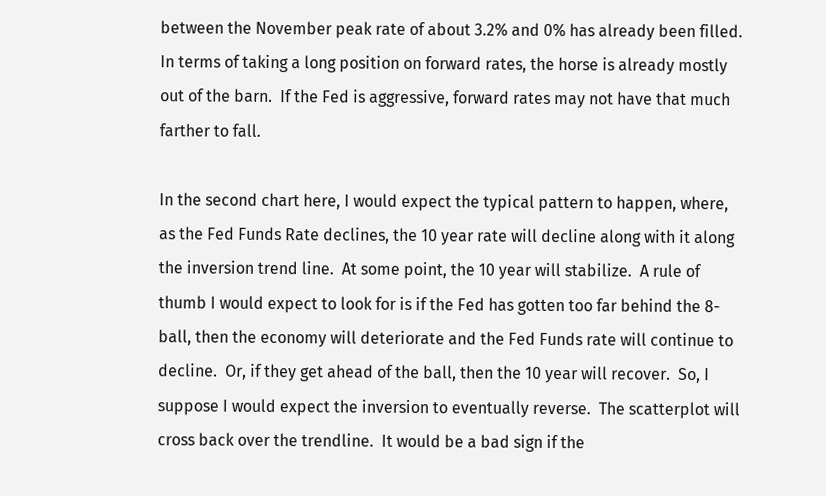between the November peak rate of about 3.2% and 0% has already been filled.  In terms of taking a long position on forward rates, the horse is already mostly out of the barn.  If the Fed is aggressive, forward rates may not have that much farther to fall.

In the second chart here, I would expect the typical pattern to happen, where, as the Fed Funds Rate declines, the 10 year rate will decline along with it along the inversion trend line.  At some point, the 10 year will stabilize.  A rule of thumb I would expect to look for is if the Fed has gotten too far behind the 8-ball, then the economy will deteriorate and the Fed Funds rate will continue to decline.  Or, if they get ahead of the ball, then the 10 year will recover.  So, I suppose I would expect the inversion to eventually reverse.  The scatterplot will cross back over the trendline.  It would be a bad sign if the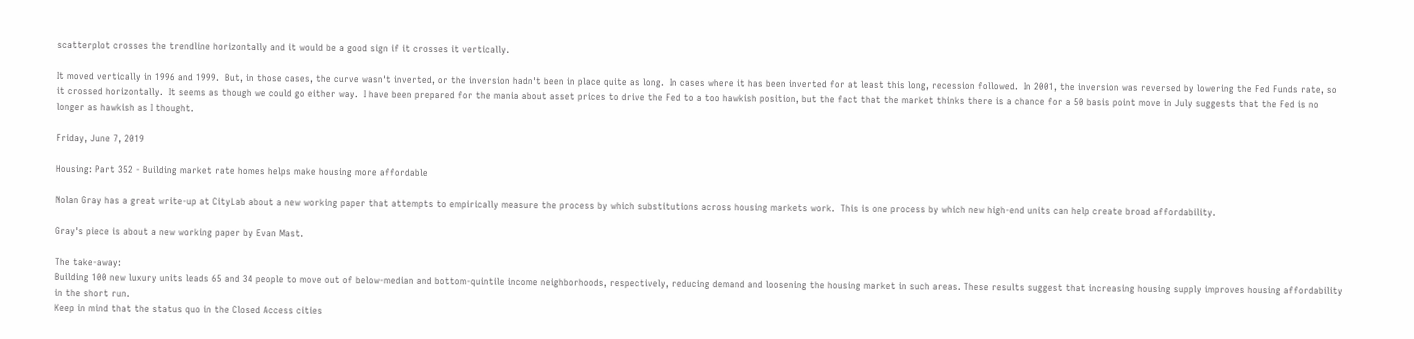scatterplot crosses the trendline horizontally and it would be a good sign if it crosses it vertically.

It moved vertically in 1996 and 1999.  But, in those cases, the curve wasn't inverted, or the inversion hadn't been in place quite as long.  In cases where it has been inverted for at least this long, recession followed.  In 2001, the inversion was reversed by lowering the Fed Funds rate, so it crossed horizontally.  It seems as though we could go either way.  I have been prepared for the mania about asset prices to drive the Fed to a too hawkish position, but the fact that the market thinks there is a chance for a 50 basis point move in July suggests that the Fed is no longer as hawkish as I thought.

Friday, June 7, 2019

Housing: Part 352 - Building market rate homes helps make housing more affordable

Nolan Gray has a great write-up at CityLab about a new working paper that attempts to empirically measure the process by which substitutions across housing markets work.  This is one process by which new high-end units can help create broad affordability.

Gray's piece is about a new working paper by Evan Mast.

The take-away:
Building 100 new luxury units leads 65 and 34 people to move out of below-median and bottom-quintile income neighborhoods, respectively, reducing demand and loosening the housing market in such areas. These results suggest that increasing housing supply improves housing affordability in the short run.
Keep in mind that the status quo in the Closed Access cities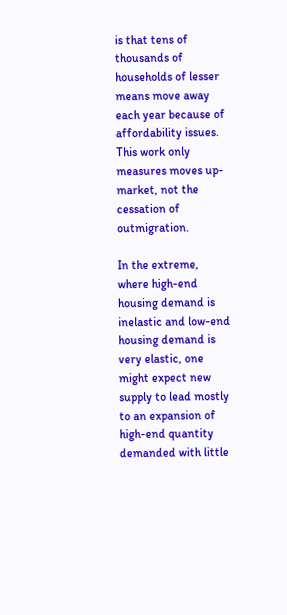is that tens of thousands of households of lesser means move away each year because of affordability issues.  This work only measures moves up-market, not the cessation of outmigration.

In the extreme, where high-end housing demand is inelastic and low-end housing demand is very elastic, one might expect new supply to lead mostly to an expansion of high-end quantity demanded with little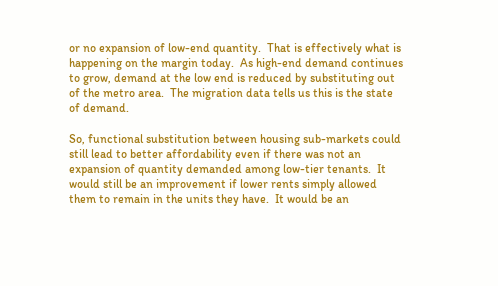or no expansion of low-end quantity.  That is effectively what is happening on the margin today.  As high-end demand continues to grow, demand at the low end is reduced by substituting out of the metro area.  The migration data tells us this is the state of demand.

So, functional substitution between housing sub-markets could still lead to better affordability even if there was not an expansion of quantity demanded among low-tier tenants.  It would still be an improvement if lower rents simply allowed them to remain in the units they have.  It would be an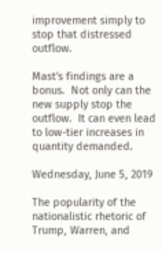improvement simply to stop that distressed outflow.

Mast's findings are a bonus.  Not only can the new supply stop the outflow.  It can even lead to low-tier increases in quantity demanded.

Wednesday, June 5, 2019

The popularity of the nationalistic rhetoric of Trump, Warren, and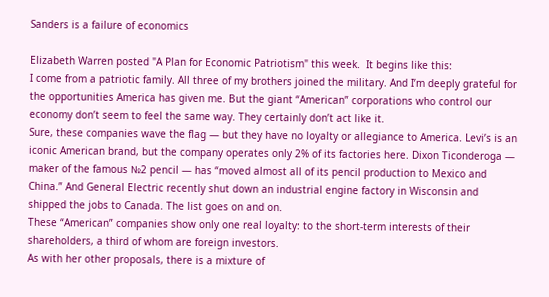Sanders is a failure of economics

Elizabeth Warren posted "A Plan for Economic Patriotism" this week.  It begins like this:
I come from a patriotic family. All three of my brothers joined the military. And I’m deeply grateful for the opportunities America has given me. But the giant “American” corporations who control our economy don’t seem to feel the same way. They certainly don’t act like it.
Sure, these companies wave the flag — but they have no loyalty or allegiance to America. Levi’s is an iconic American brand, but the company operates only 2% of its factories here. Dixon Ticonderoga — maker of the famous №2 pencil — has “moved almost all of its pencil production to Mexico and China.” And General Electric recently shut down an industrial engine factory in Wisconsin and shipped the jobs to Canada. The list goes on and on.
These “American” companies show only one real loyalty: to the short-term interests of their shareholders, a third of whom are foreign investors.
As with her other proposals, there is a mixture of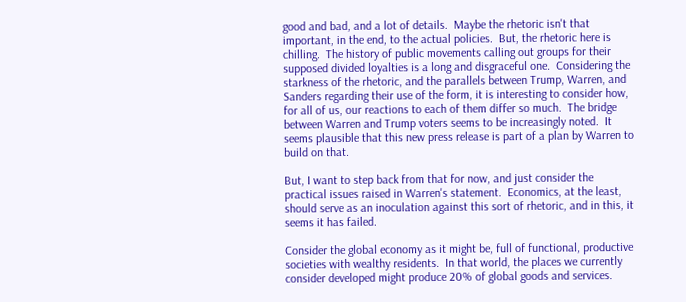good and bad, and a lot of details.  Maybe the rhetoric isn't that important, in the end, to the actual policies.  But, the rhetoric here is chilling.  The history of public movements calling out groups for their supposed divided loyalties is a long and disgraceful one.  Considering the starkness of the rhetoric, and the parallels between Trump, Warren, and Sanders regarding their use of the form, it is interesting to consider how, for all of us, our reactions to each of them differ so much.  The bridge between Warren and Trump voters seems to be increasingly noted.  It seems plausible that this new press release is part of a plan by Warren to build on that.

But, I want to step back from that for now, and just consider the practical issues raised in Warren's statement.  Economics, at the least, should serve as an inoculation against this sort of rhetoric, and in this, it seems it has failed.

Consider the global economy as it might be, full of functional, productive societies with wealthy residents.  In that world, the places we currently consider developed might produce 20% of global goods and services.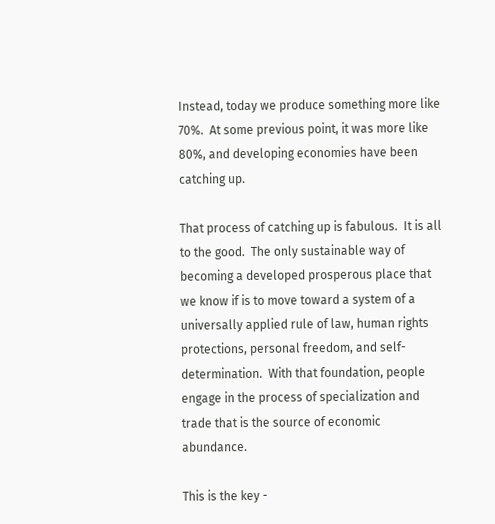Instead, today we produce something more like 70%.  At some previous point, it was more like 80%, and developing economies have been catching up.

That process of catching up is fabulous.  It is all to the good.  The only sustainable way of becoming a developed prosperous place that we know if is to move toward a system of a universally applied rule of law, human rights protections, personal freedom, and self-determination.  With that foundation, people engage in the process of specialization and trade that is the source of economic abundance.

This is the key -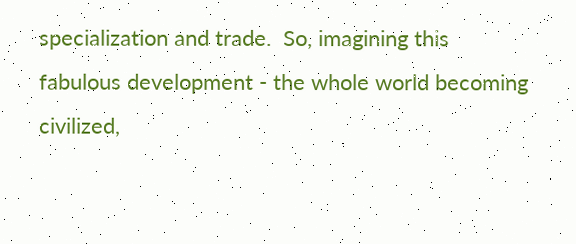specialization and trade.  So, imagining this fabulous development - the whole world becoming civilized,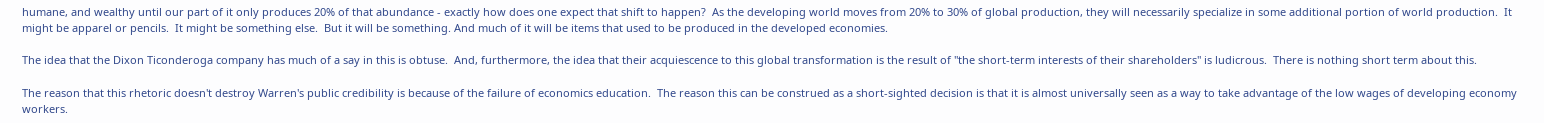humane, and wealthy until our part of it only produces 20% of that abundance - exactly how does one expect that shift to happen?  As the developing world moves from 20% to 30% of global production, they will necessarily specialize in some additional portion of world production.  It might be apparel or pencils.  It might be something else.  But it will be something. And much of it will be items that used to be produced in the developed economies.

The idea that the Dixon Ticonderoga company has much of a say in this is obtuse.  And, furthermore, the idea that their acquiescence to this global transformation is the result of "the short-term interests of their shareholders" is ludicrous.  There is nothing short term about this.

The reason that this rhetoric doesn't destroy Warren's public credibility is because of the failure of economics education.  The reason this can be construed as a short-sighted decision is that it is almost universally seen as a way to take advantage of the low wages of developing economy workers.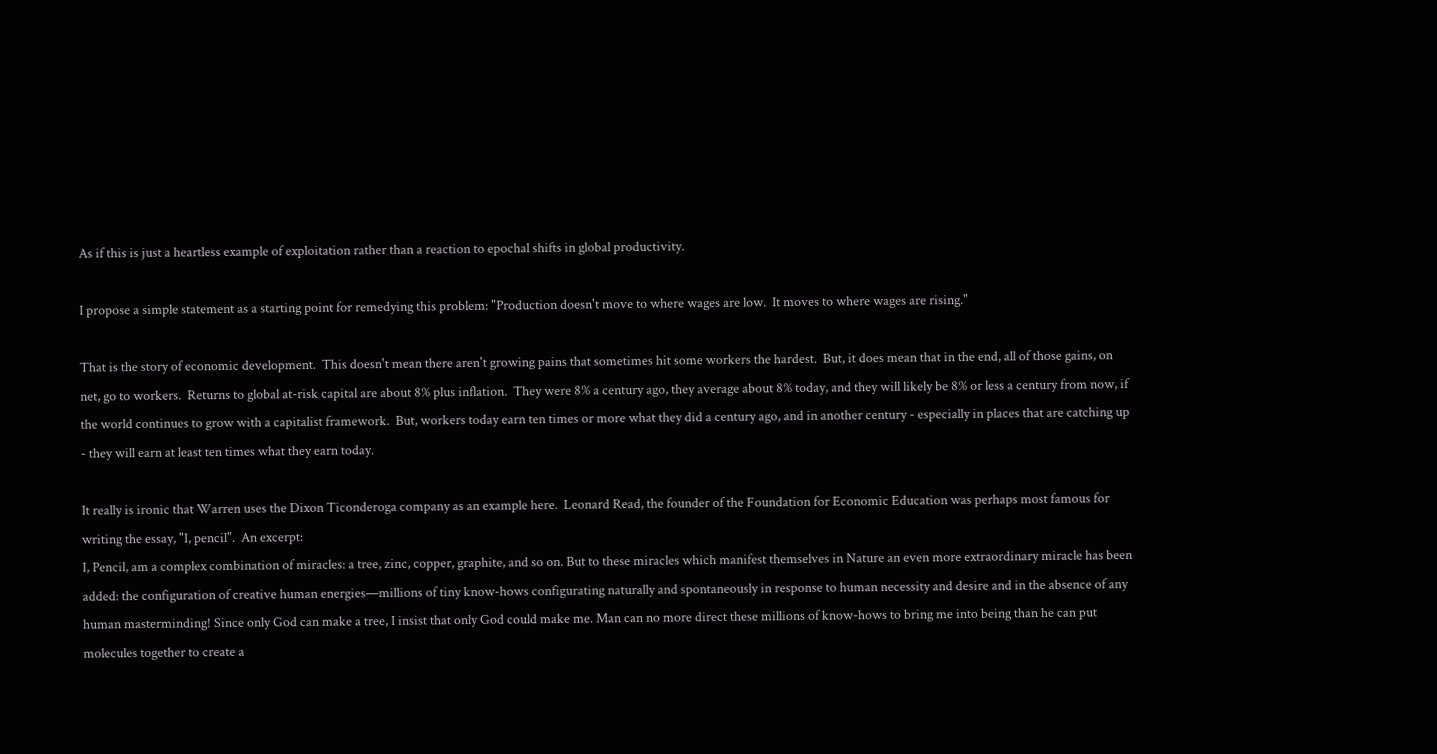As if this is just a heartless example of exploitation rather than a reaction to epochal shifts in global productivity.

I propose a simple statement as a starting point for remedying this problem: "Production doesn't move to where wages are low.  It moves to where wages are rising."

That is the story of economic development.  This doesn't mean there aren't growing pains that sometimes hit some workers the hardest.  But, it does mean that in the end, all of those gains, on net, go to workers.  Returns to global at-risk capital are about 8% plus inflation.  They were 8% a century ago, they average about 8% today, and they will likely be 8% or less a century from now, if the world continues to grow with a capitalist framework.  But, workers today earn ten times or more what they did a century ago, and in another century - especially in places that are catching up - they will earn at least ten times what they earn today.

It really is ironic that Warren uses the Dixon Ticonderoga company as an example here.  Leonard Read, the founder of the Foundation for Economic Education was perhaps most famous for writing the essay, "I, pencil".  An excerpt:
I, Pencil, am a complex combination of miracles: a tree, zinc, copper, graphite, and so on. But to these miracles which manifest themselves in Nature an even more extraordinary miracle has been added: the configuration of creative human energies—millions of tiny know-hows configurating naturally and spontaneously in response to human necessity and desire and in the absence of any human masterminding! Since only God can make a tree, I insist that only God could make me. Man can no more direct these millions of know-hows to bring me into being than he can put molecules together to create a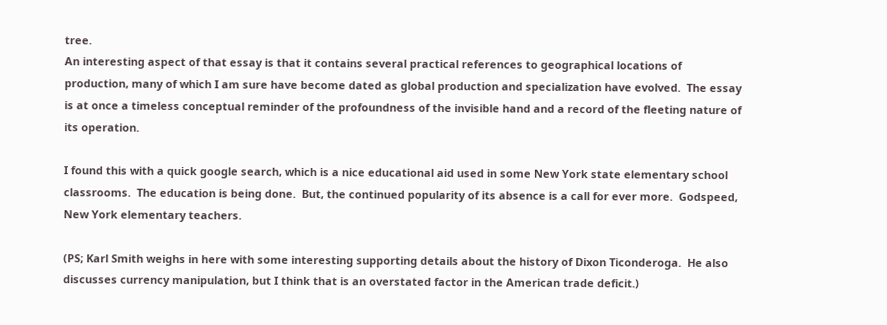tree.
An interesting aspect of that essay is that it contains several practical references to geographical locations of production, many of which I am sure have become dated as global production and specialization have evolved.  The essay is at once a timeless conceptual reminder of the profoundness of the invisible hand and a record of the fleeting nature of its operation.

I found this with a quick google search, which is a nice educational aid used in some New York state elementary school classrooms.  The education is being done.  But, the continued popularity of its absence is a call for ever more.  Godspeed, New York elementary teachers.

(PS; Karl Smith weighs in here with some interesting supporting details about the history of Dixon Ticonderoga.  He also discusses currency manipulation, but I think that is an overstated factor in the American trade deficit.)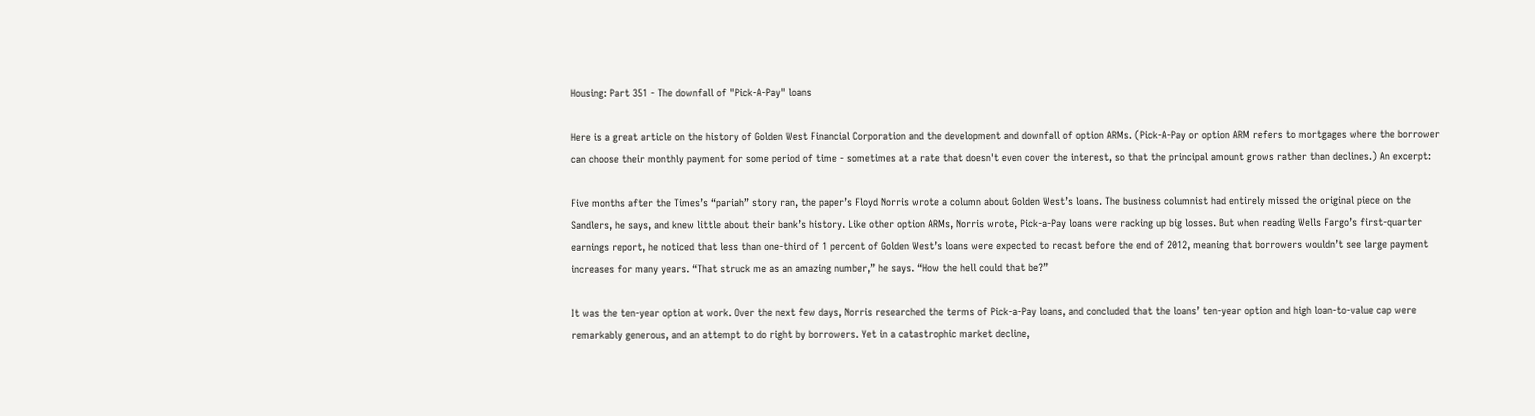Housing: Part 351 - The downfall of "Pick-A-Pay" loans

Here is a great article on the history of Golden West Financial Corporation and the development and downfall of option ARMs. (Pick-A-Pay or option ARM refers to mortgages where the borrower can choose their monthly payment for some period of time - sometimes at a rate that doesn't even cover the interest, so that the principal amount grows rather than declines.) An excerpt:

Five months after the Times’s “pariah” story ran, the paper’s Floyd Norris wrote a column about Golden West’s loans. The business columnist had entirely missed the original piece on the Sandlers, he says, and knew little about their bank’s history. Like other option ARMs, Norris wrote, Pick-a-Pay loans were racking up big losses. But when reading Wells Fargo’s first-quarter earnings report, he noticed that less than one-third of 1 percent of Golden West’s loans were expected to recast before the end of 2012, meaning that borrowers wouldn’t see large payment increases for many years. “That struck me as an amazing number,” he says. “How the hell could that be?”

It was the ten-year option at work. Over the next few days, Norris researched the terms of Pick-a-Pay loans, and concluded that the loans’ ten-year option and high loan-to-value cap were remarkably generous, and an attempt to do right by borrowers. Yet in a catastrophic market decline,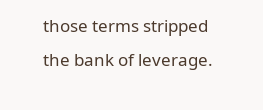those terms stripped the bank of leverage.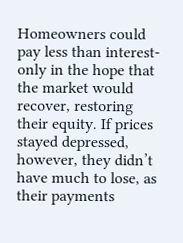Homeowners could pay less than interest-only in the hope that the market would recover, restoring their equity. If prices stayed depressed, however, they didn’t have much to lose, as their payments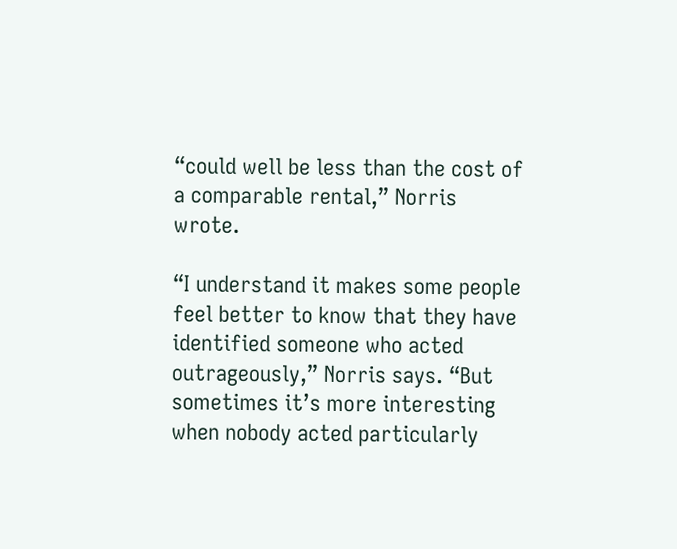“could well be less than the cost of a comparable rental,” Norris wrote.

“I understand it makes some people feel better to know that they have identified someone who acted outrageously,” Norris says. “But sometimes it’s more interesting when nobody acted particularly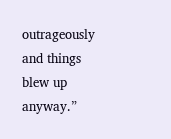outrageously and things blew up anyway.”